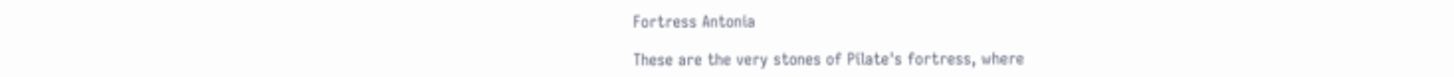Fortress Antonia

These are the very stones of Pilate's fortress, where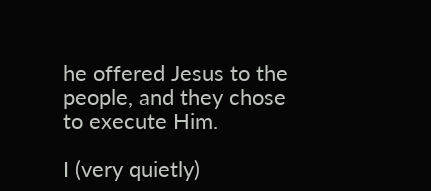he offered Jesus to the people, and they chose to execute Him.

I (very quietly)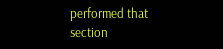performed that section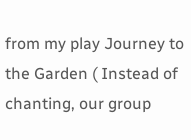from my play Journey to the Garden ( Instead of chanting, our group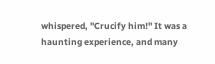whispered, "Crucify him!" It was a haunting experience, and many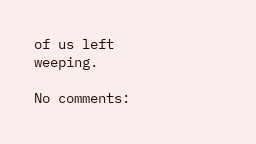of us left weeping.

No comments: